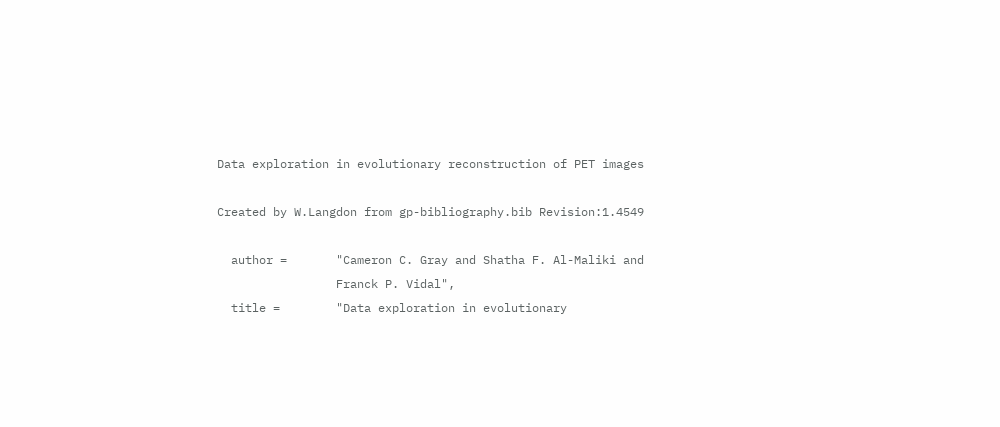Data exploration in evolutionary reconstruction of PET images

Created by W.Langdon from gp-bibliography.bib Revision:1.4549

  author =       "Cameron C. Gray and Shatha F. Al-Maliki and
                 Franck P. Vidal",
  title =        "Data exploration in evolutionary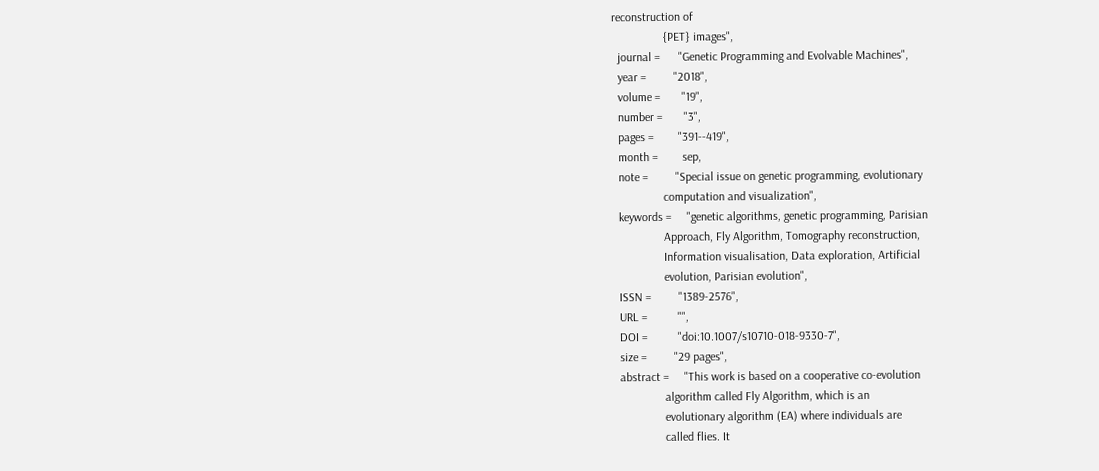reconstruction of
                 {PET} images",
  journal =      "Genetic Programming and Evolvable Machines",
  year =         "2018",
  volume =       "19",
  number =       "3",
  pages =        "391--419",
  month =        sep,
  note =         "Special issue on genetic programming, evolutionary
                 computation and visualization",
  keywords =     "genetic algorithms, genetic programming, Parisian
                 Approach, Fly Algorithm, Tomography reconstruction,
                 Information visualisation, Data exploration, Artificial
                 evolution, Parisian evolution",
  ISSN =         "1389-2576",
  URL =          "",
  DOI =          "doi:10.1007/s10710-018-9330-7",
  size =         "29 pages",
  abstract =     "This work is based on a cooperative co-evolution
                 algorithm called Fly Algorithm, which is an
                 evolutionary algorithm (EA) where individuals are
                 called flies. It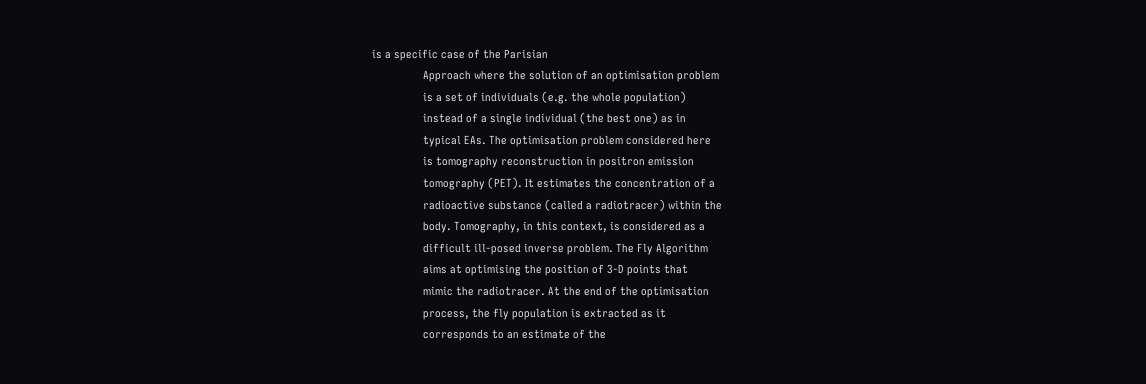is a specific case of the Parisian
                 Approach where the solution of an optimisation problem
                 is a set of individuals (e.g. the whole population)
                 instead of a single individual (the best one) as in
                 typical EAs. The optimisation problem considered here
                 is tomography reconstruction in positron emission
                 tomography (PET). It estimates the concentration of a
                 radioactive substance (called a radiotracer) within the
                 body. Tomography, in this context, is considered as a
                 difficult ill-posed inverse problem. The Fly Algorithm
                 aims at optimising the position of 3-D points that
                 mimic the radiotracer. At the end of the optimisation
                 process, the fly population is extracted as it
                 corresponds to an estimate of the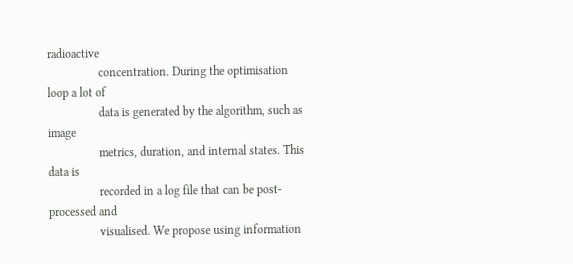radioactive
                 concentration. During the optimisation loop a lot of
                 data is generated by the algorithm, such as image
                 metrics, duration, and internal states. This data is
                 recorded in a log file that can be post-processed and
                 visualised. We propose using information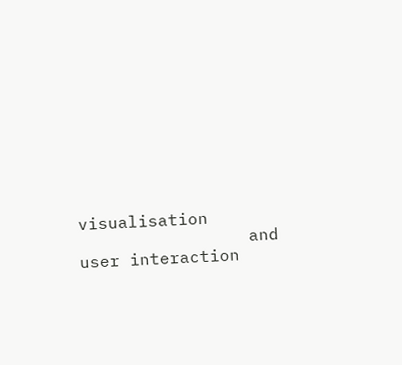visualisation
                 and user interaction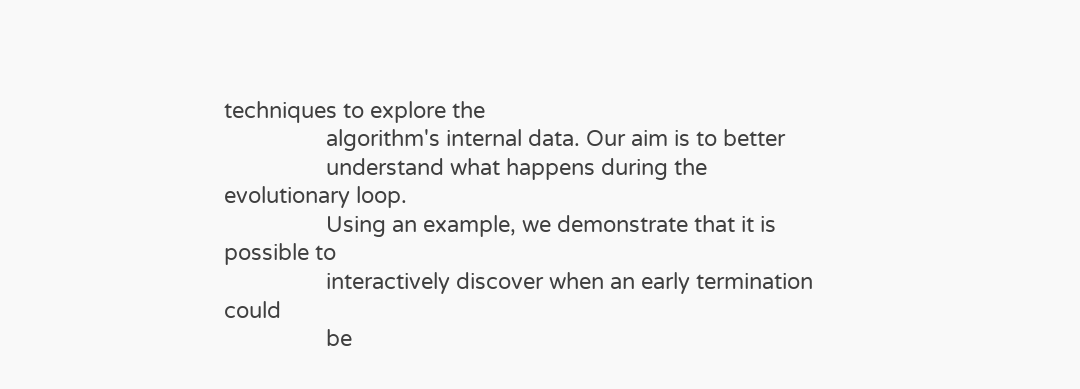techniques to explore the
                 algorithm's internal data. Our aim is to better
                 understand what happens during the evolutionary loop.
                 Using an example, we demonstrate that it is possible to
                 interactively discover when an early termination could
                 be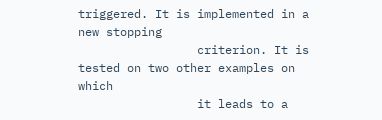triggered. It is implemented in a new stopping
                 criterion. It is tested on two other examples on which
                 it leads to a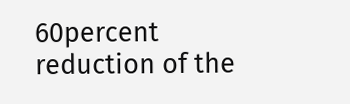60percent reduction of the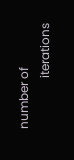number of
                 iterations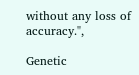without any loss of accuracy.",

Genetic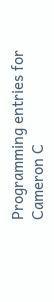Programming entries for Cameron C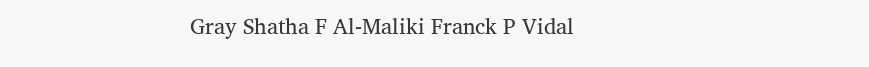Gray Shatha F Al-Maliki Franck P Vidal